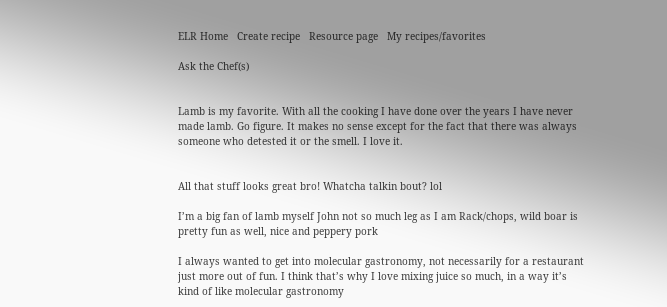ELR Home   Create recipe   Resource page   My recipes/favorites

Ask the Chef(s)


Lamb is my favorite. With all the cooking I have done over the years I have never made lamb. Go figure. It makes no sense except for the fact that there was always someone who detested it or the smell. I love it.


All that stuff looks great bro! Whatcha talkin bout? lol

I’m a big fan of lamb myself John not so much leg as I am Rack/chops, wild boar is pretty fun as well, nice and peppery pork

I always wanted to get into molecular gastronomy, not necessarily for a restaurant just more out of fun. I think that’s why I love mixing juice so much, in a way it’s kind of like molecular gastronomy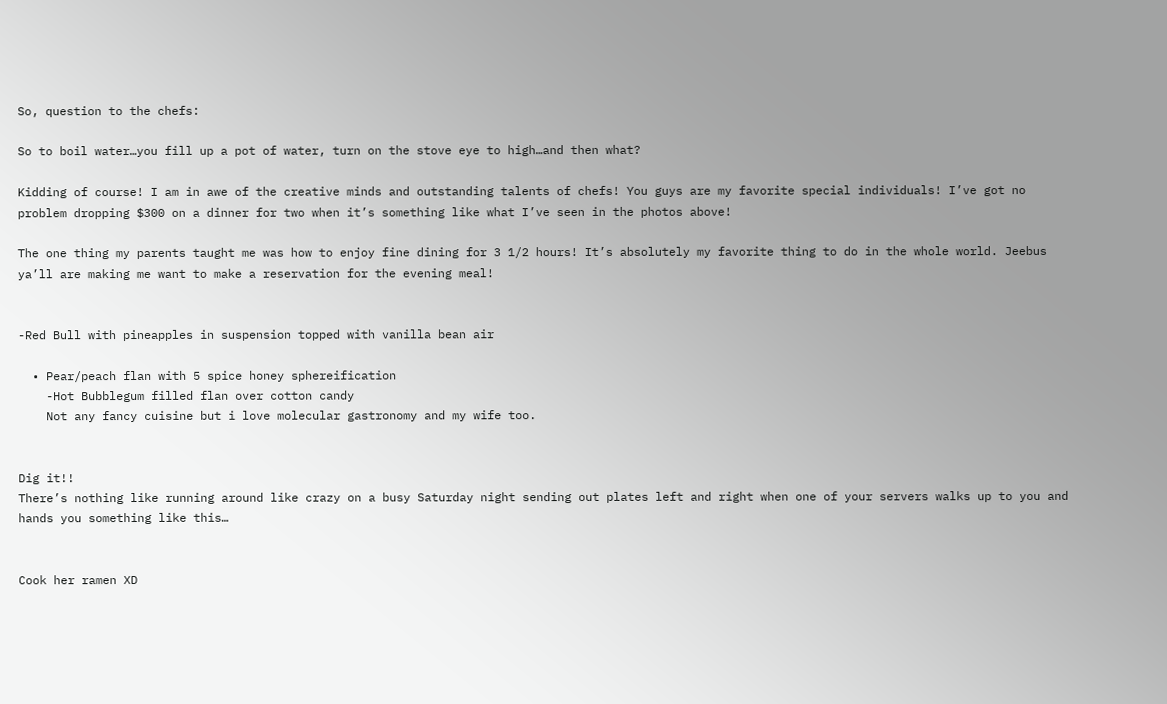So, question to the chefs:

So to boil water…you fill up a pot of water, turn on the stove eye to high…and then what?

Kidding of course! I am in awe of the creative minds and outstanding talents of chefs! You guys are my favorite special individuals! I’ve got no problem dropping $300 on a dinner for two when it’s something like what I’ve seen in the photos above!

The one thing my parents taught me was how to enjoy fine dining for 3 1/2 hours! It’s absolutely my favorite thing to do in the whole world. Jeebus ya’ll are making me want to make a reservation for the evening meal!


-Red Bull with pineapples in suspension topped with vanilla bean air

  • Pear/peach flan with 5 spice honey sphereification
    -Hot Bubblegum filled flan over cotton candy
    Not any fancy cuisine but i love molecular gastronomy and my wife too.


Dig it!!
There’s nothing like running around like crazy on a busy Saturday night sending out plates left and right when one of your servers walks up to you and hands you something like this…


Cook her ramen XD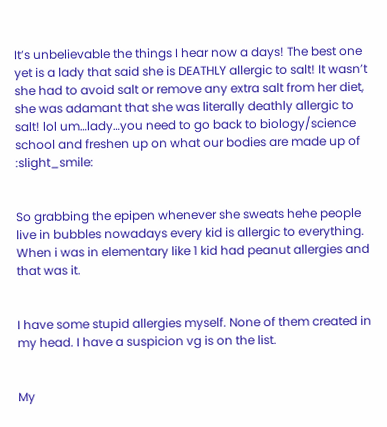It’s unbelievable the things I hear now a days! The best one yet is a lady that said she is DEATHLY allergic to salt! It wasn’t she had to avoid salt or remove any extra salt from her diet, she was adamant that she was literally deathly allergic to salt! lol um…lady…you need to go back to biology/science school and freshen up on what our bodies are made up of :slight_smile:


So grabbing the epipen whenever she sweats hehe people live in bubbles nowadays every kid is allergic to everything. When i was in elementary like 1 kid had peanut allergies and that was it.


I have some stupid allergies myself. None of them created in my head. I have a suspicion vg is on the list.


My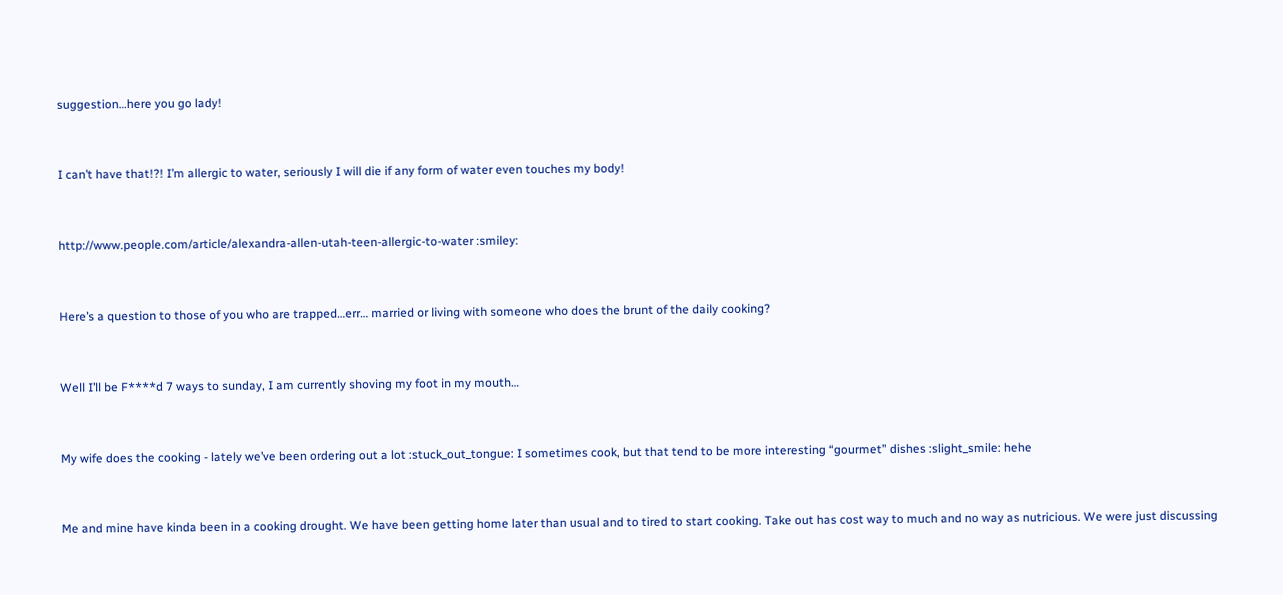suggestion…here you go lady!


I can’t have that!?! I’m allergic to water, seriously I will die if any form of water even touches my body!


http://www.people.com/article/alexandra-allen-utah-teen-allergic-to-water :smiley:


Here’s a question to those of you who are trapped…err… married or living with someone who does the brunt of the daily cooking?


Well I’ll be F****d 7 ways to sunday, I am currently shoving my foot in my mouth…


My wife does the cooking - lately we’ve been ordering out a lot :stuck_out_tongue: I sometimes cook, but that tend to be more interesting “gourmet” dishes :slight_smile: hehe


Me and mine have kinda been in a cooking drought. We have been getting home later than usual and to tired to start cooking. Take out has cost way to much and no way as nutricious. We were just discussing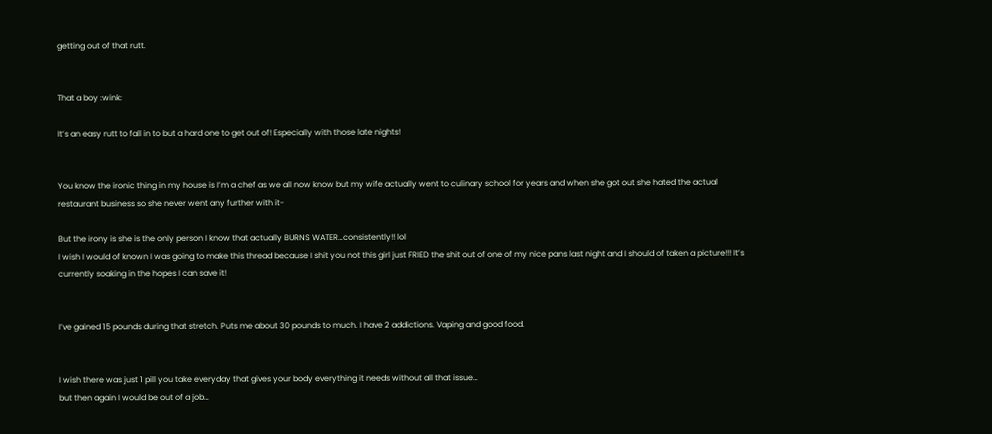getting out of that rutt.


That a boy :wink:

It’s an easy rutt to fall in to but a hard one to get out of! Especially with those late nights!


You know the ironic thing in my house is I’m a chef as we all now know but my wife actually went to culinary school for years and when she got out she hated the actual restaurant business so she never went any further with it-

But the irony is she is the only person I know that actually BURNS WATER…consistently!! lol
I wish I would of known I was going to make this thread because I shit you not this girl just FRIED the shit out of one of my nice pans last night and I should of taken a picture!!! It’s currently soaking in the hopes I can save it!


I’ve gained 15 pounds during that stretch. Puts me about 30 pounds to much. I have 2 addictions. Vaping and good food.


I wish there was just 1 pill you take everyday that gives your body everything it needs without all that issue…
but then again I would be out of a job…